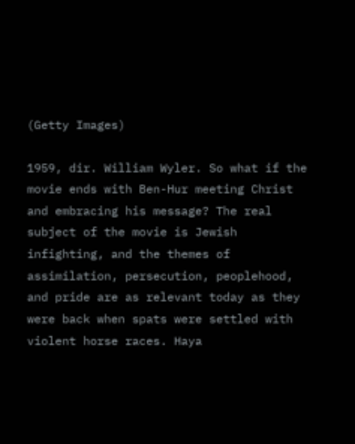(Getty Images)

1959, dir. William Wyler. So what if the movie ends with Ben-Hur meeting Christ and embracing his message? The real subject of the movie is Jewish infighting, and the themes of assimilation, persecution, peoplehood, and pride are as relevant today as they were back when spats were settled with violent horse races. Haya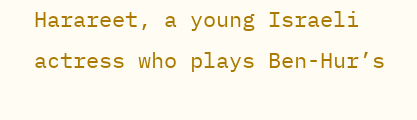Harareet, a young Israeli actress who plays Ben-Hur’s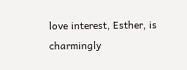love interest, Esther, is charmingly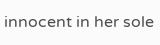innocent in her sole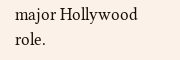major Hollywood role.